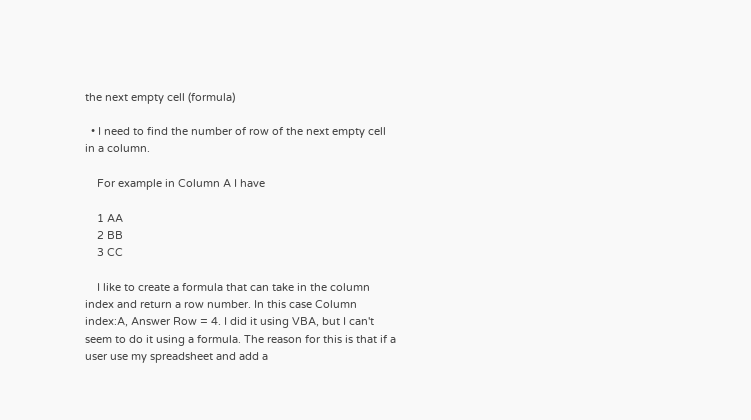the next empty cell (formula)

  • I need to find the number of row of the next empty cell in a column.

    For example in Column A I have

    1 AA
    2 BB
    3 CC

    I like to create a formula that can take in the column index and return a row number. In this case Column index:A, Answer Row = 4. I did it using VBA, but I can't seem to do it using a formula. The reason for this is that if a user use my spreadsheet and add a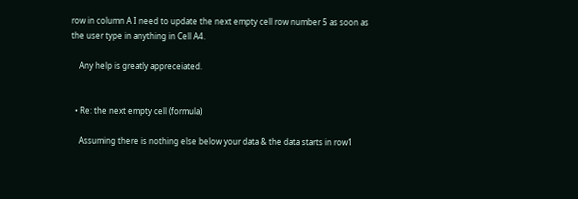row in column A I need to update the next empty cell row number 5 as soon as the user type in anything in Cell A4.

    Any help is greatly appreceiated.


  • Re: the next empty cell (formula)

    Assuming there is nothing else below your data & the data starts in row1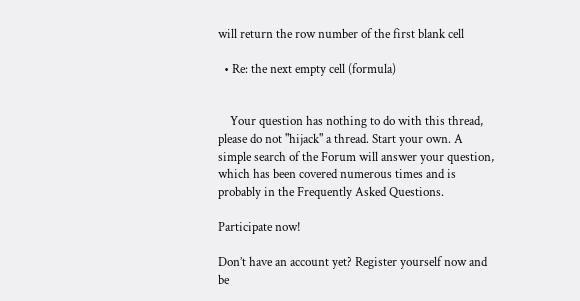will return the row number of the first blank cell

  • Re: the next empty cell (formula)


    Your question has nothing to do with this thread, please do not "hijack" a thread. Start your own. A simple search of the Forum will answer your question, which has been covered numerous times and is probably in the Frequently Asked Questions.

Participate now!

Don’t have an account yet? Register yourself now and be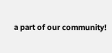a part of our community!